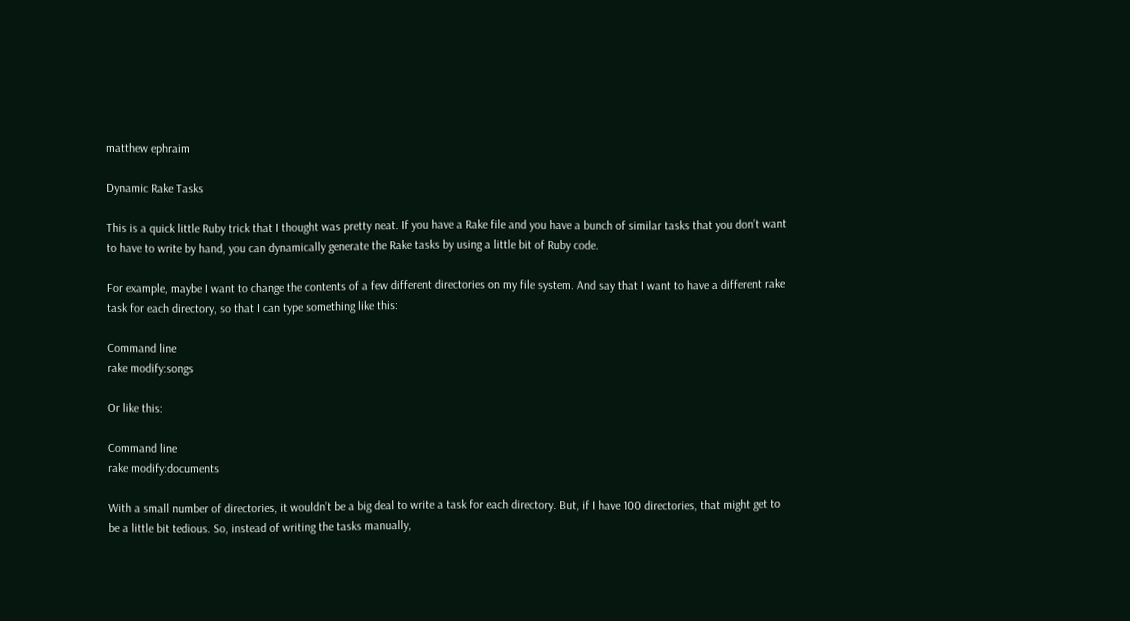matthew ephraim

Dynamic Rake Tasks

This is a quick little Ruby trick that I thought was pretty neat. If you have a Rake file and you have a bunch of similar tasks that you don’t want to have to write by hand, you can dynamically generate the Rake tasks by using a little bit of Ruby code.

For example, maybe I want to change the contents of a few different directories on my file system. And say that I want to have a different rake task for each directory, so that I can type something like this:

Command line
rake modify:songs

Or like this:

Command line
rake modify:documents

With a small number of directories, it wouldn’t be a big deal to write a task for each directory. But, if I have 100 directories, that might get to be a little bit tedious. So, instead of writing the tasks manually,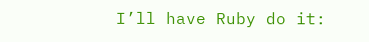I’ll have Ruby do it: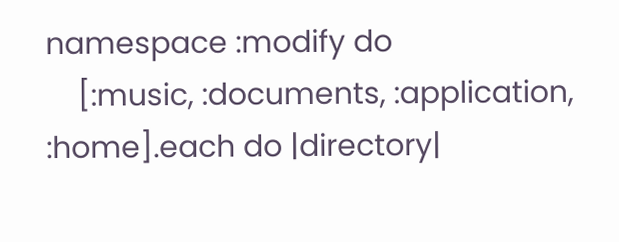namespace :modify do
    [:music, :documents, :application, :home].each do |directory|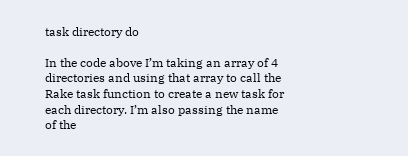task directory do

In the code above I’m taking an array of 4 directories and using that array to call the Rake task function to create a new task for each directory. I’m also passing the name of the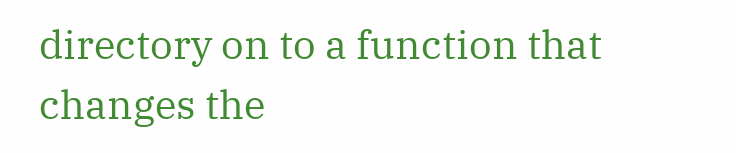directory on to a function that changes the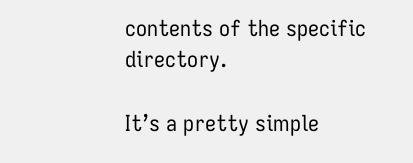contents of the specific directory.

It’s a pretty simple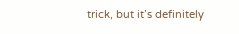trick, but it’s definitely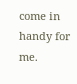come in handy for me.